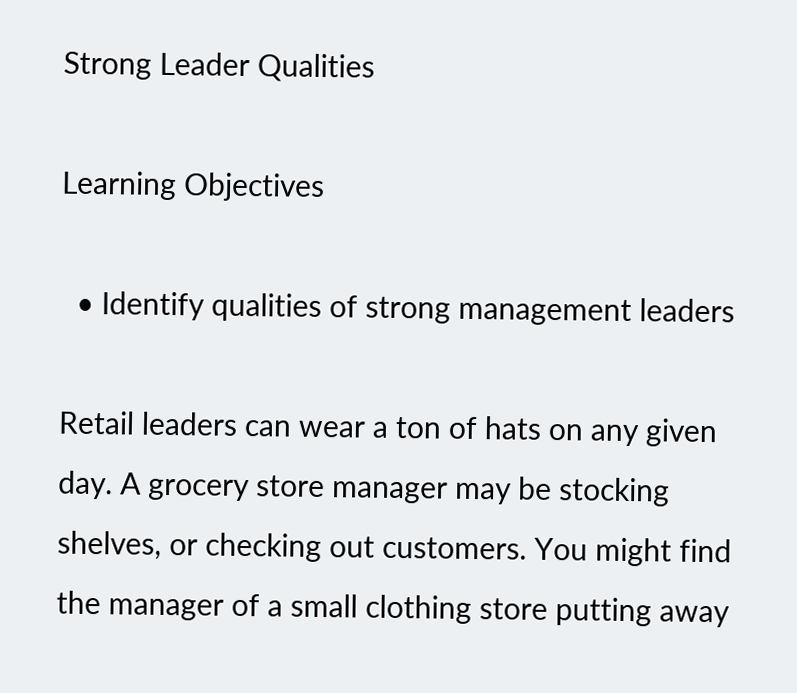Strong Leader Qualities

Learning Objectives

  • Identify qualities of strong management leaders

Retail leaders can wear a ton of hats on any given day. A grocery store manager may be stocking shelves, or checking out customers. You might find the manager of a small clothing store putting away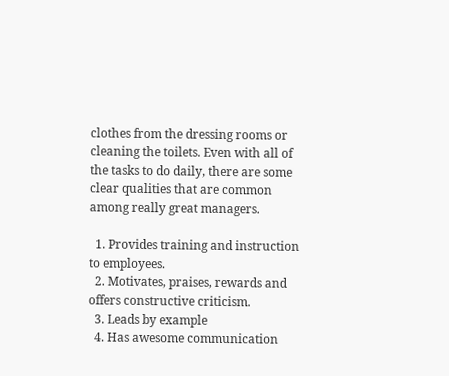clothes from the dressing rooms or cleaning the toilets. Even with all of the tasks to do daily, there are some clear qualities that are common among really great managers.

  1. Provides training and instruction to employees.
  2. Motivates, praises, rewards and offers constructive criticism.
  3. Leads by example
  4. Has awesome communication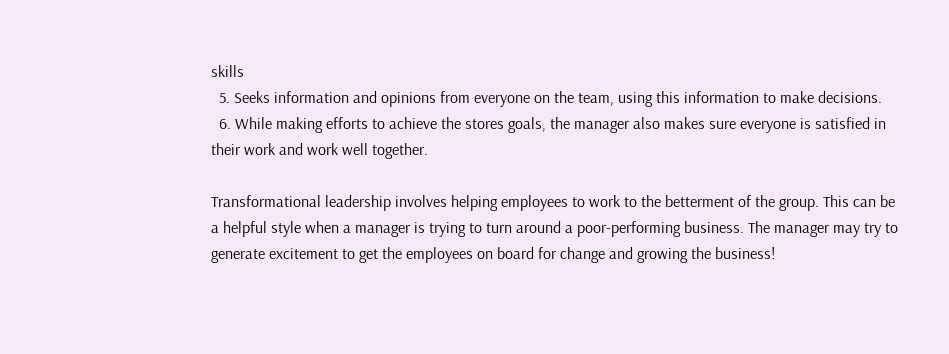skills
  5. Seeks information and opinions from everyone on the team, using this information to make decisions.
  6. While making efforts to achieve the stores goals, the manager also makes sure everyone is satisfied in their work and work well together.

Transformational leadership involves helping employees to work to the betterment of the group. This can be a helpful style when a manager is trying to turn around a poor-performing business. The manager may try to generate excitement to get the employees on board for change and growing the business!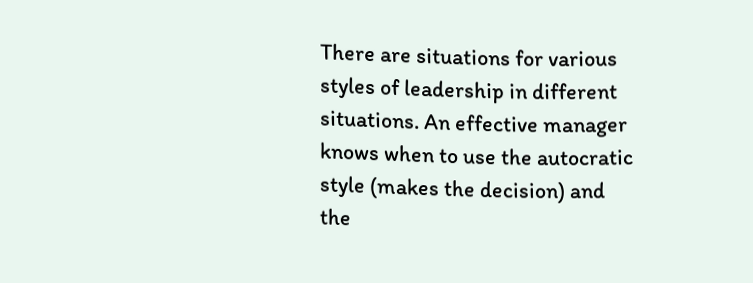There are situations for various styles of leadership in different situations. An effective manager knows when to use the autocratic style (makes the decision) and  the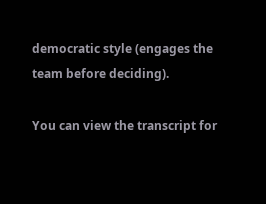democratic style (engages the team before deciding).

You can view the transcript for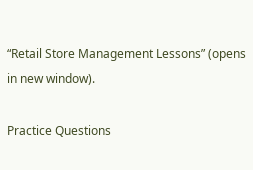“Retail Store Management Lessons” (opens in new window).

Practice Questions